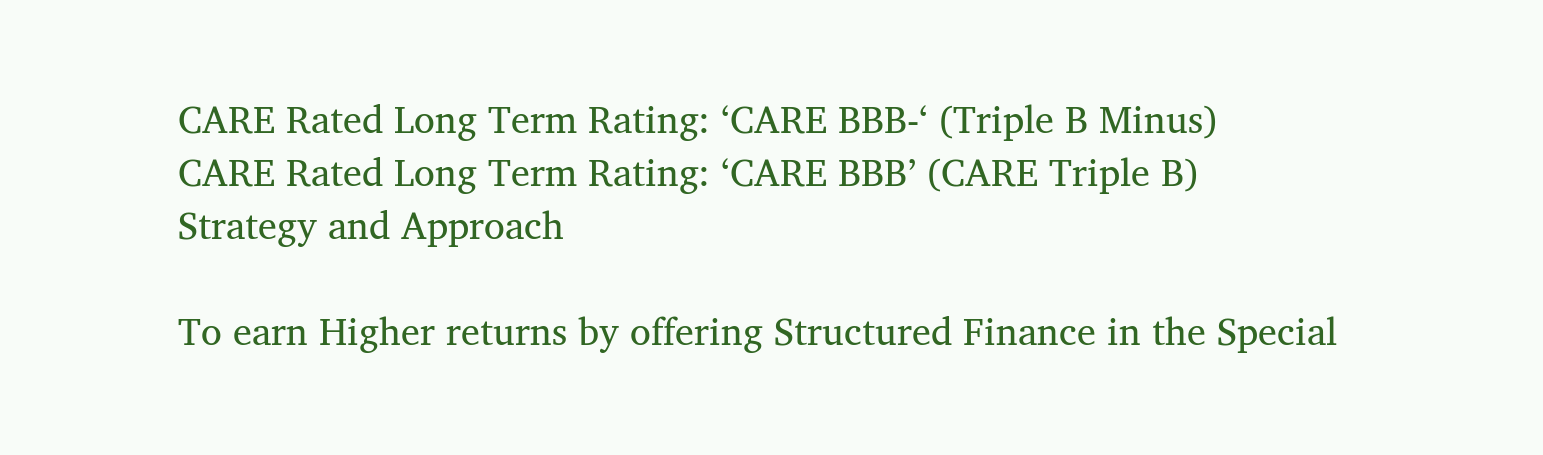CARE Rated Long Term Rating: ‘CARE BBB-‘ (Triple B Minus)                                                                                                                          CARE Rated Long Term Rating: ‘CARE BBB’ (CARE Triple B)
Strategy and Approach

To earn Higher returns by offering Structured Finance in the Special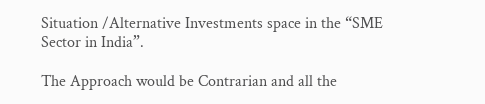Situation /Alternative Investments space in the “SME Sector in India”.

The Approach would be Contrarian and all the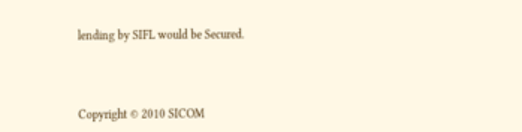lending by SIFL would be Secured.



Copyright © 2010 SICOM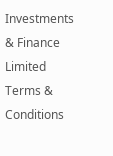Investments & Finance Limited
Terms & Conditions